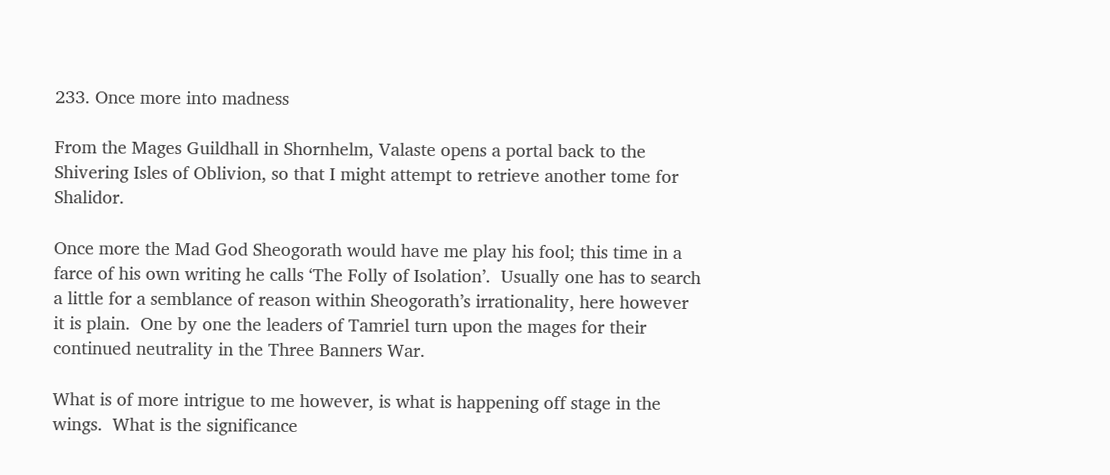233. Once more into madness

From the Mages Guildhall in Shornhelm, Valaste opens a portal back to the Shivering Isles of Oblivion, so that I might attempt to retrieve another tome for Shalidor.

Once more the Mad God Sheogorath would have me play his fool; this time in a farce of his own writing he calls ‘The Folly of Isolation’.  Usually one has to search a little for a semblance of reason within Sheogorath’s irrationality, here however it is plain.  One by one the leaders of Tamriel turn upon the mages for their continued neutrality in the Three Banners War.

What is of more intrigue to me however, is what is happening off stage in the wings.  What is the significance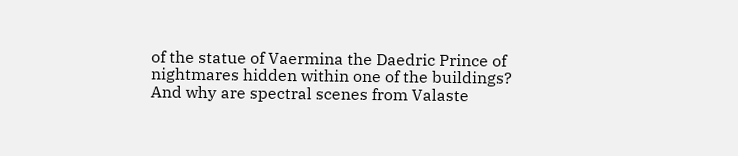of the statue of Vaermina the Daedric Prince of nightmares hidden within one of the buildings?  And why are spectral scenes from Valaste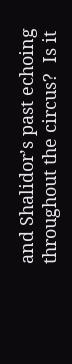and Shalidor’s past echoing throughout the circus?  Is it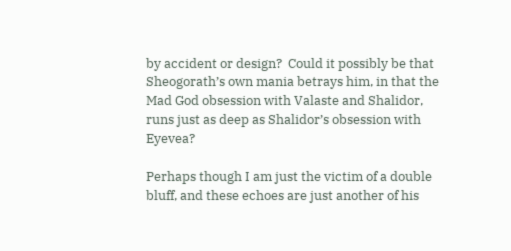by accident or design?  Could it possibly be that Sheogorath’s own mania betrays him, in that the Mad God obsession with Valaste and Shalidor, runs just as deep as Shalidor’s obsession with Eyevea?

Perhaps though I am just the victim of a double bluff, and these echoes are just another of his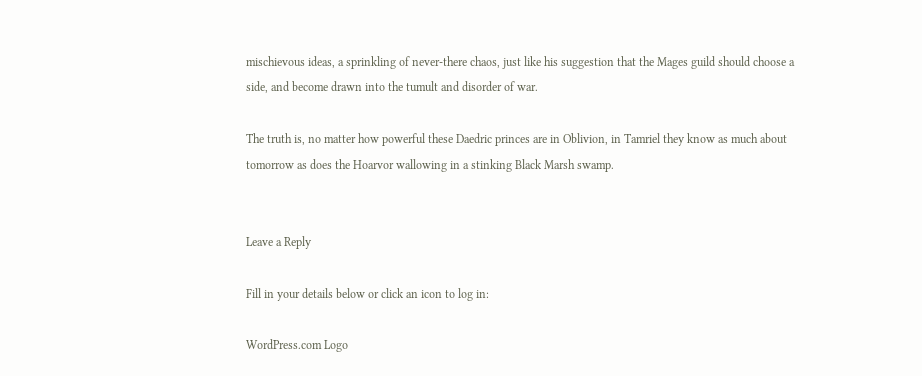mischievous ideas, a sprinkling of never-there chaos, just like his suggestion that the Mages guild should choose a side, and become drawn into the tumult and disorder of war.

The truth is, no matter how powerful these Daedric princes are in Oblivion, in Tamriel they know as much about tomorrow as does the Hoarvor wallowing in a stinking Black Marsh swamp.


Leave a Reply

Fill in your details below or click an icon to log in:

WordPress.com Logo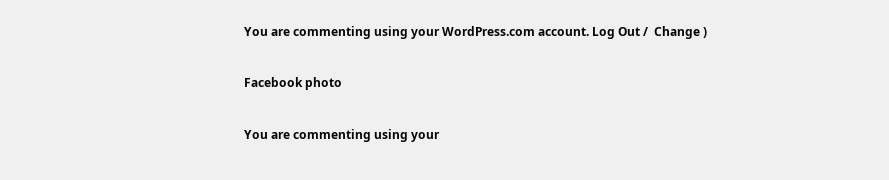You are commenting using your WordPress.com account. Log Out /  Change )

Facebook photo

You are commenting using your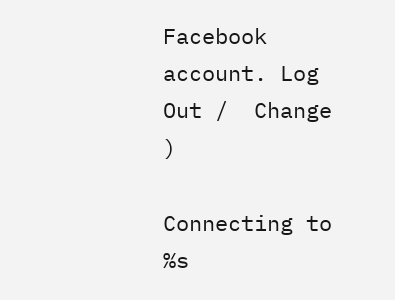Facebook account. Log Out /  Change )

Connecting to %s